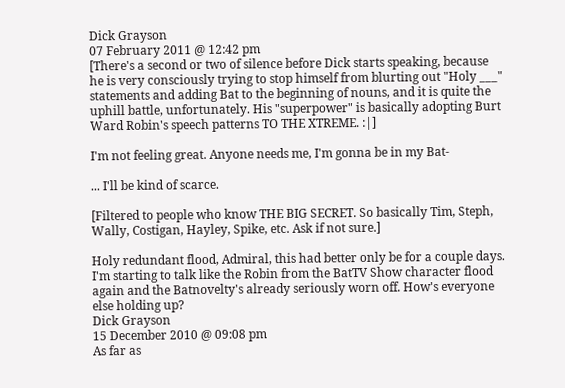Dick Grayson
07 February 2011 @ 12:42 pm
[There's a second or two of silence before Dick starts speaking, because he is very consciously trying to stop himself from blurting out "Holy ___" statements and adding Bat to the beginning of nouns, and it is quite the uphill battle, unfortunately. His "superpower" is basically adopting Burt Ward Robin's speech patterns TO THE XTREME. :|]

I'm not feeling great. Anyone needs me, I'm gonna be in my Bat-

... I'll be kind of scarce.

[Filtered to people who know THE BIG SECRET. So basically Tim, Steph, Wally, Costigan, Hayley, Spike, etc. Ask if not sure.]

Holy redundant flood, Admiral, this had better only be for a couple days. I'm starting to talk like the Robin from the BatTV Show character flood again and the Batnovelty's already seriously worn off. How's everyone else holding up?
Dick Grayson
15 December 2010 @ 09:08 pm
As far as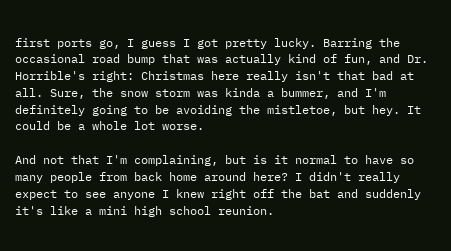first ports go, I guess I got pretty lucky. Barring the occasional road bump that was actually kind of fun, and Dr. Horrible's right: Christmas here really isn't that bad at all. Sure, the snow storm was kinda a bummer, and I'm definitely going to be avoiding the mistletoe, but hey. It could be a whole lot worse.

And not that I'm complaining, but is it normal to have so many people from back home around here? I didn't really expect to see anyone I knew right off the bat and suddenly it's like a mini high school reunion.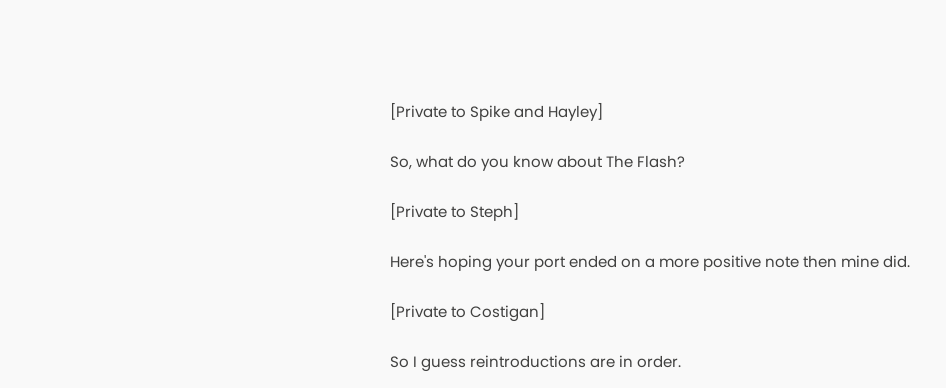[Private to Spike and Hayley]

So, what do you know about The Flash?

[Private to Steph]

Here's hoping your port ended on a more positive note then mine did.

[Private to Costigan]

So I guess reintroductions are in order.